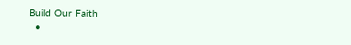Build Our Faith
  •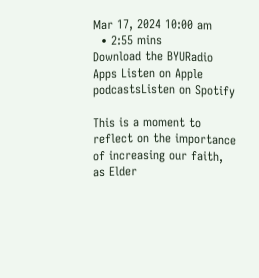Mar 17, 2024 10:00 am
  • 2:55 mins
Download the BYURadio Apps Listen on Apple podcastsListen on Spotify

This is a moment to reflect on the importance of increasing our faith, as Elder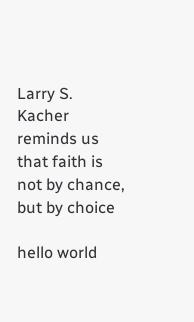Larry S. Kacher reminds us that faith is not by chance, but by choice

hello world